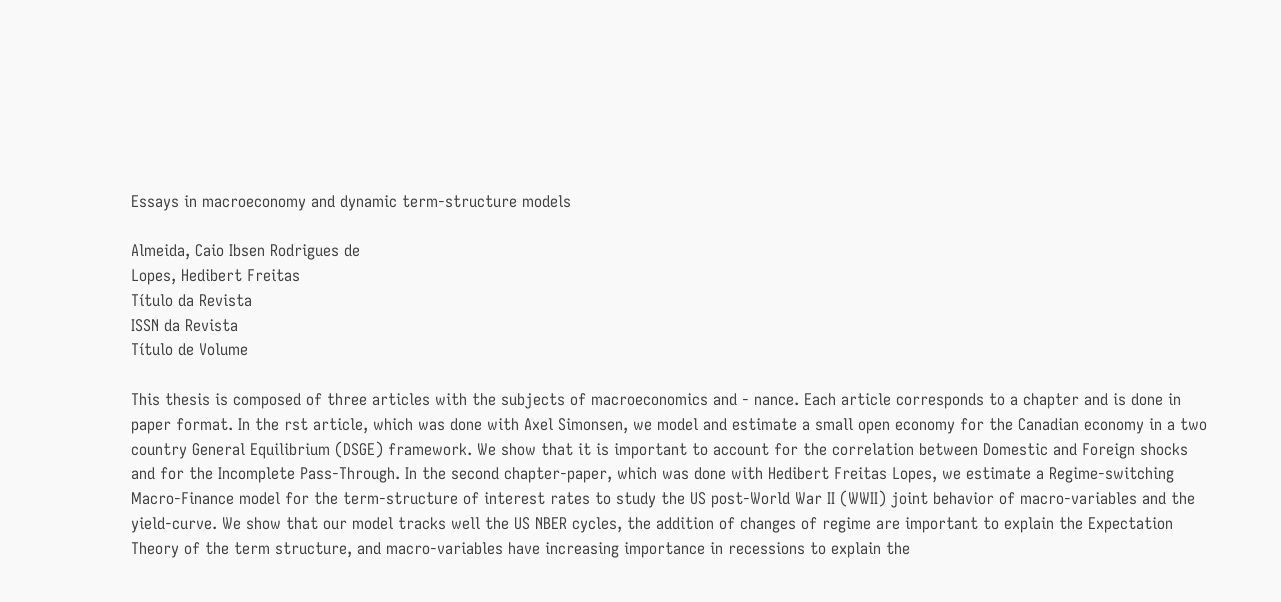Essays in macroeconomy and dynamic term-structure models

Almeida, Caio Ibsen Rodrigues de
Lopes, Hedibert Freitas
Título da Revista
ISSN da Revista
Título de Volume

This thesis is composed of three articles with the subjects of macroeconomics and - nance. Each article corresponds to a chapter and is done in paper format. In the rst article, which was done with Axel Simonsen, we model and estimate a small open economy for the Canadian economy in a two country General Equilibrium (DSGE) framework. We show that it is important to account for the correlation between Domestic and Foreign shocks and for the Incomplete Pass-Through. In the second chapter-paper, which was done with Hedibert Freitas Lopes, we estimate a Regime-switching Macro-Finance model for the term-structure of interest rates to study the US post-World War II (WWII) joint behavior of macro-variables and the yield-curve. We show that our model tracks well the US NBER cycles, the addition of changes of regime are important to explain the Expectation Theory of the term structure, and macro-variables have increasing importance in recessions to explain the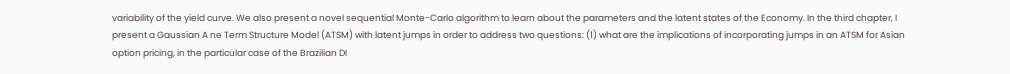variability of the yield curve. We also present a novel sequential Monte-Carlo algorithm to learn about the parameters and the latent states of the Economy. In the third chapter, I present a Gaussian A ne Term Structure Model (ATSM) with latent jumps in order to address two questions: (1) what are the implications of incorporating jumps in an ATSM for Asian option pricing, in the particular case of the Brazilian DI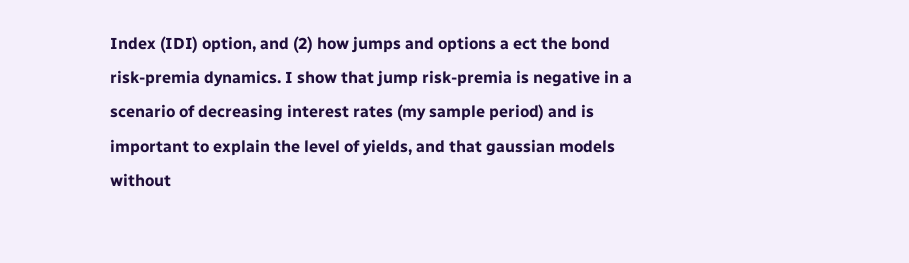Index (IDI) option, and (2) how jumps and options a ect the bond risk-premia dynamics. I show that jump risk-premia is negative in a scenario of decreasing interest rates (my sample period) and is important to explain the level of yields, and that gaussian models without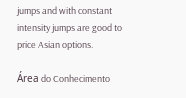jumps and with constant intensity jumps are good to price Asian options.

Área do Conhecimento